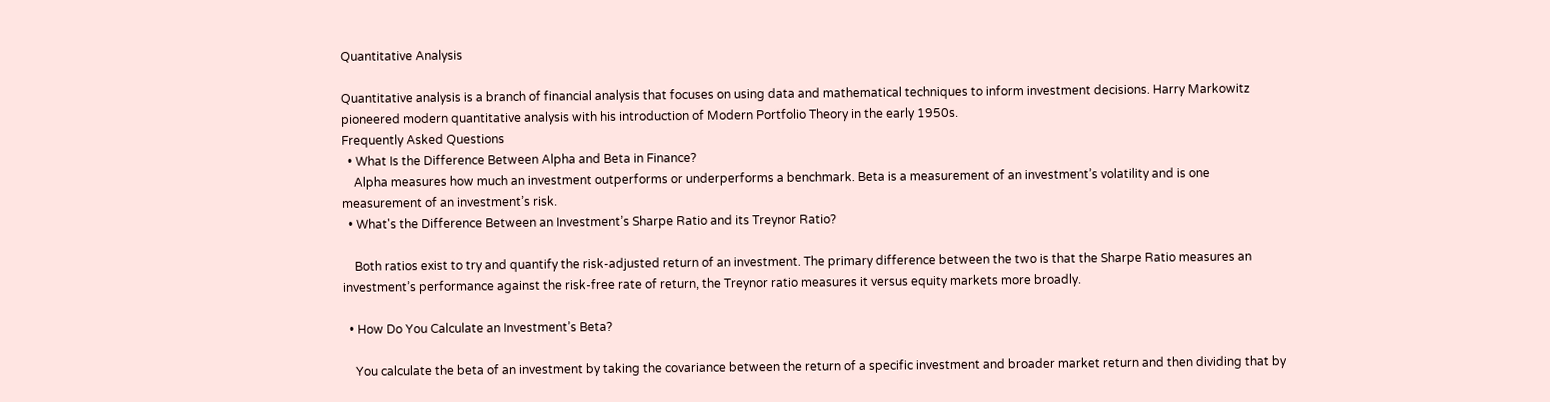Quantitative Analysis

Quantitative analysis is a branch of financial analysis that focuses on using data and mathematical techniques to inform investment decisions. Harry Markowitz pioneered modern quantitative analysis with his introduction of Modern Portfolio Theory in the early 1950s.
Frequently Asked Questions
  • What Is the Difference Between Alpha and Beta in Finance?
    Alpha measures how much an investment outperforms or underperforms a benchmark. Beta is a measurement of an investment’s volatility and is one measurement of an investment’s risk.
  • What's the Difference Between an Investment’s Sharpe Ratio and its Treynor Ratio?

    Both ratios exist to try and quantify the risk-adjusted return of an investment. The primary difference between the two is that the Sharpe Ratio measures an investment’s performance against the risk-free rate of return, the Treynor ratio measures it versus equity markets more broadly.

  • How Do You Calculate an Investment’s Beta?

    You calculate the beta of an investment by taking the covariance between the return of a specific investment and broader market return and then dividing that by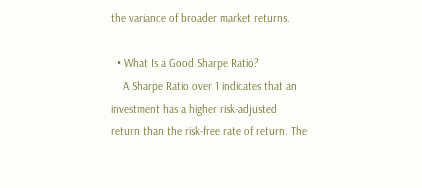the variance of broader market returns.

  • What Is a Good Sharpe Ratio?
    A Sharpe Ratio over 1 indicates that an investment has a higher risk-adjusted return than the risk-free rate of return. The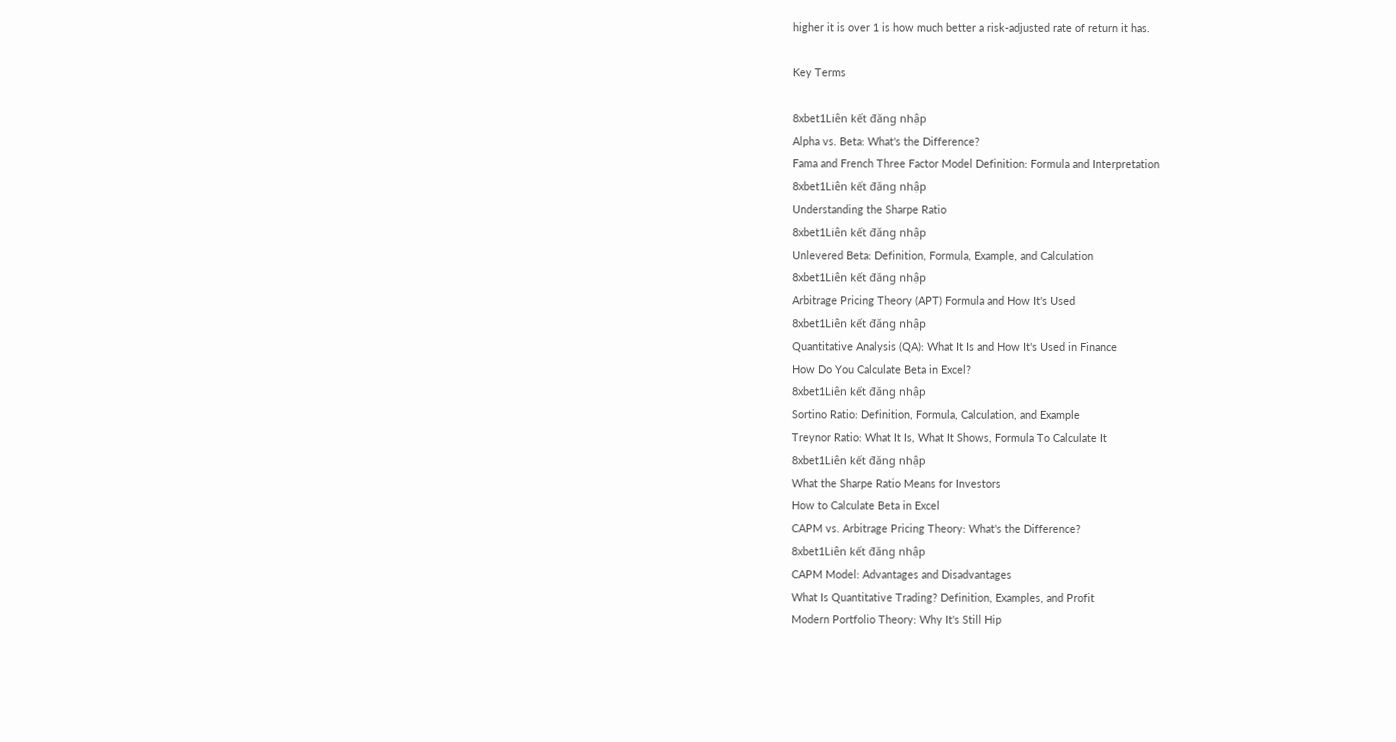higher it is over 1 is how much better a risk-adjusted rate of return it has.

Key Terms

8xbet1Liên kết đăng nhập
Alpha vs. Beta: What's the Difference?
Fama and French Three Factor Model Definition: Formula and Interpretation
8xbet1Liên kết đăng nhập
Understanding the Sharpe Ratio
8xbet1Liên kết đăng nhập
Unlevered Beta: Definition, Formula, Example, and Calculation
8xbet1Liên kết đăng nhập
Arbitrage Pricing Theory (APT) Formula and How It's Used
8xbet1Liên kết đăng nhập
Quantitative Analysis (QA): What It Is and How It's Used in Finance
How Do You Calculate Beta in Excel?
8xbet1Liên kết đăng nhập
Sortino Ratio: Definition, Formula, Calculation, and Example
Treynor Ratio: What It Is, What It Shows, Formula To Calculate It
8xbet1Liên kết đăng nhập
What the Sharpe Ratio Means for Investors
How to Calculate Beta in Excel
CAPM vs. Arbitrage Pricing Theory: What's the Difference?
8xbet1Liên kết đăng nhập
CAPM Model: Advantages and Disadvantages
What Is Quantitative Trading? Definition, Examples, and Profit
Modern Portfolio Theory: Why It's Still Hip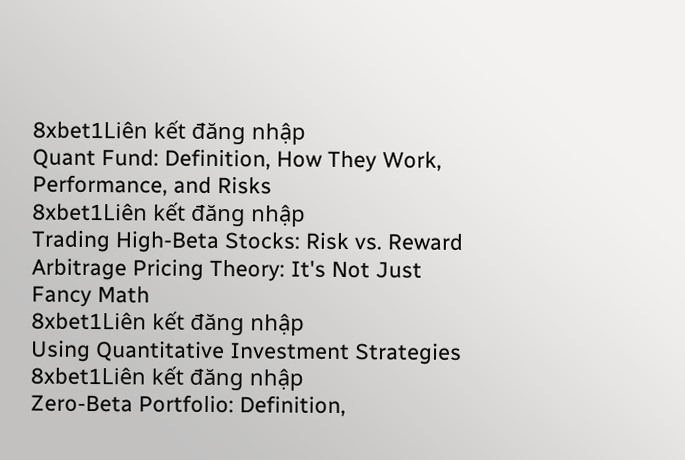8xbet1Liên kết đăng nhập
Quant Fund: Definition, How They Work, Performance, and Risks
8xbet1Liên kết đăng nhập
Trading High-Beta Stocks: Risk vs. Reward
Arbitrage Pricing Theory: It's Not Just Fancy Math
8xbet1Liên kết đăng nhập
Using Quantitative Investment Strategies
8xbet1Liên kết đăng nhập
Zero-Beta Portfolio: Definition,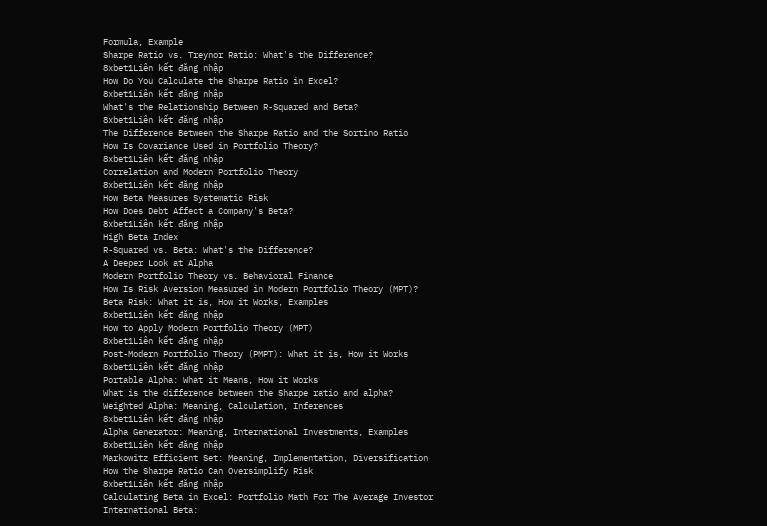Formula, Example
Sharpe Ratio vs. Treynor Ratio: What's the Difference?
8xbet1Liên kết đăng nhập
How Do You Calculate the Sharpe Ratio in Excel?
8xbet1Liên kết đăng nhập
What's the Relationship Between R-Squared and Beta?
8xbet1Liên kết đăng nhập
The Difference Between the Sharpe Ratio and the Sortino Ratio
How Is Covariance Used in Portfolio Theory?
8xbet1Liên kết đăng nhập
Correlation and Modern Portfolio Theory
8xbet1Liên kết đăng nhập
How Beta Measures Systematic Risk
How Does Debt Affect a Company's Beta?
8xbet1Liên kết đăng nhập
High Beta Index
R-Squared vs. Beta: What's the Difference?
A Deeper Look at Alpha
Modern Portfolio Theory vs. Behavioral Finance
How Is Risk Aversion Measured in Modern Portfolio Theory (MPT)?
Beta Risk: What it is, How it Works, Examples
8xbet1Liên kết đăng nhập
How to Apply Modern Portfolio Theory (MPT)
8xbet1Liên kết đăng nhập
Post-Modern Portfolio Theory (PMPT): What it is, How it Works
8xbet1Liên kết đăng nhập
Portable Alpha: What it Means, How it Works
What is the difference between the Sharpe ratio and alpha?
Weighted Alpha: Meaning, Calculation, Inferences
8xbet1Liên kết đăng nhập
Alpha Generator: Meaning, International Investments, Examples
8xbet1Liên kết đăng nhập
Markowitz Efficient Set: Meaning, Implementation, Diversification
How the Sharpe Ratio Can Oversimplify Risk
8xbet1Liên kết đăng nhập
Calculating Beta in Excel: Portfolio Math For The Average Investor
International Beta: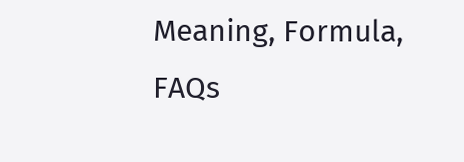Meaning, Formula, FAQs